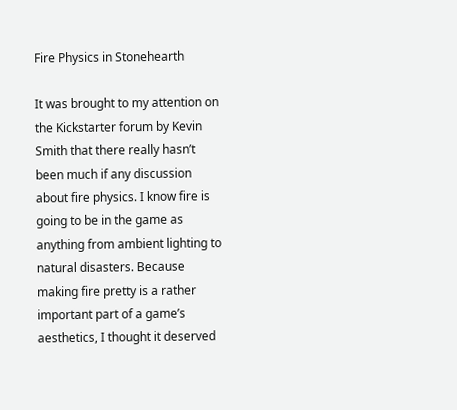Fire Physics in Stonehearth

It was brought to my attention on the Kickstarter forum by Kevin Smith that there really hasn’t been much if any discussion about fire physics. I know fire is going to be in the game as anything from ambient lighting to natural disasters. Because making fire pretty is a rather important part of a game’s aesthetics, I thought it deserved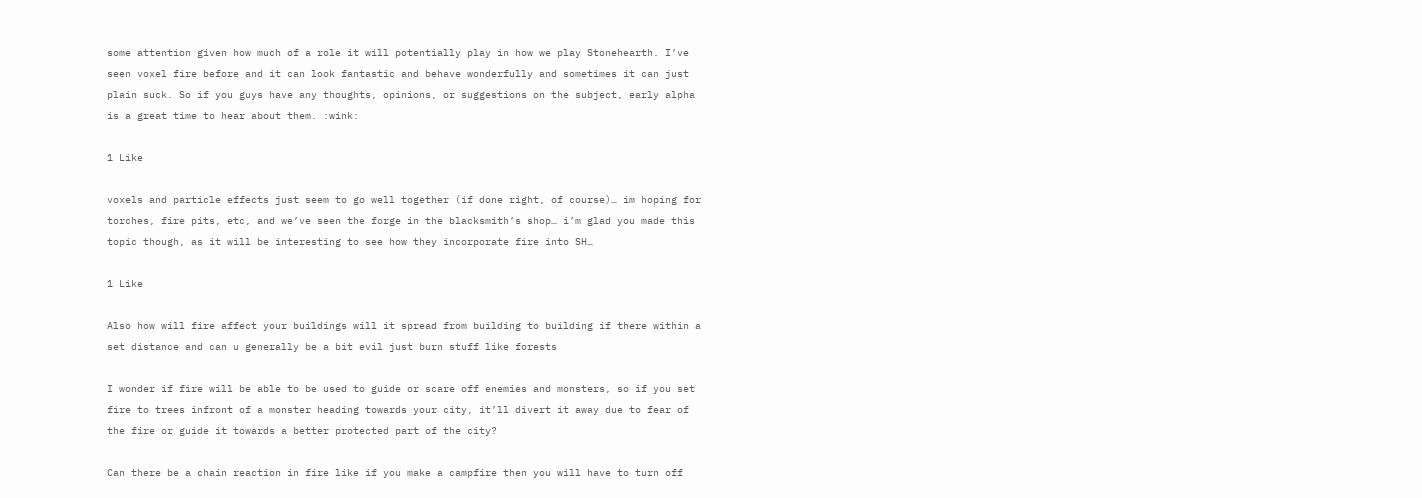some attention given how much of a role it will potentially play in how we play Stonehearth. I’ve seen voxel fire before and it can look fantastic and behave wonderfully and sometimes it can just plain suck. So if you guys have any thoughts, opinions, or suggestions on the subject, early alpha is a great time to hear about them. :wink:

1 Like

voxels and particle effects just seem to go well together (if done right, of course)… im hoping for torches, fire pits, etc, and we’ve seen the forge in the blacksmith’s shop… i’m glad you made this topic though, as it will be interesting to see how they incorporate fire into SH…

1 Like

Also how will fire affect your buildings will it spread from building to building if there within a set distance and can u generally be a bit evil just burn stuff like forests

I wonder if fire will be able to be used to guide or scare off enemies and monsters, so if you set fire to trees infront of a monster heading towards your city, it’ll divert it away due to fear of the fire or guide it towards a better protected part of the city?

Can there be a chain reaction in fire like if you make a campfire then you will have to turn off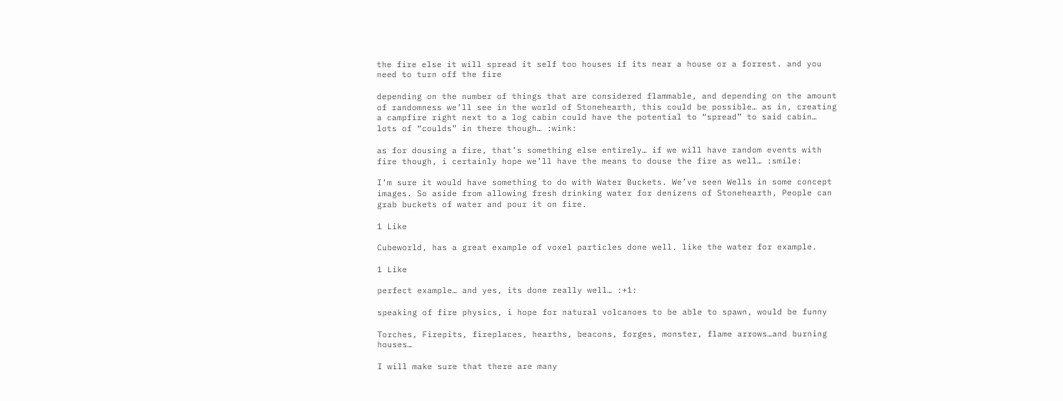the fire else it will spread it self too houses if its near a house or a forrest. and you need to turn off the fire

depending on the number of things that are considered flammable, and depending on the amount of randomness we’ll see in the world of Stonehearth, this could be possible… as in, creating a campfire right next to a log cabin could have the potential to “spread” to said cabin… lots of “coulds” in there though… :wink:

as for dousing a fire, that’s something else entirely… if we will have random events with fire though, i certainly hope we’ll have the means to douse the fire as well… :smile:

I’m sure it would have something to do with Water Buckets. We’ve seen Wells in some concept images. So aside from allowing fresh drinking water for denizens of Stonehearth, People can grab buckets of water and pour it on fire.

1 Like

Cubeworld, has a great example of voxel particles done well. like the water for example.

1 Like

perfect example… and yes, its done really well… :+1:

speaking of fire physics, i hope for natural volcanoes to be able to spawn, would be funny

Torches, Firepits, fireplaces, hearths, beacons, forges, monster, flame arrows…and burning houses…

I will make sure that there are many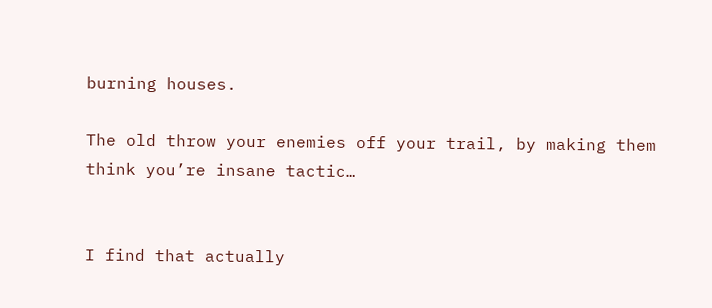burning houses.

The old throw your enemies off your trail, by making them think you’re insane tactic…


I find that actually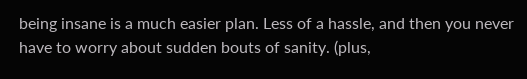being insane is a much easier plan. Less of a hassle, and then you never have to worry about sudden bouts of sanity. (plus,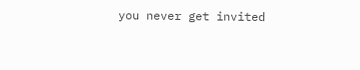you never get invited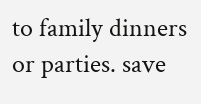to family dinners or parties. save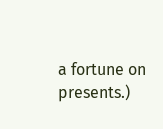a fortune on presents.)